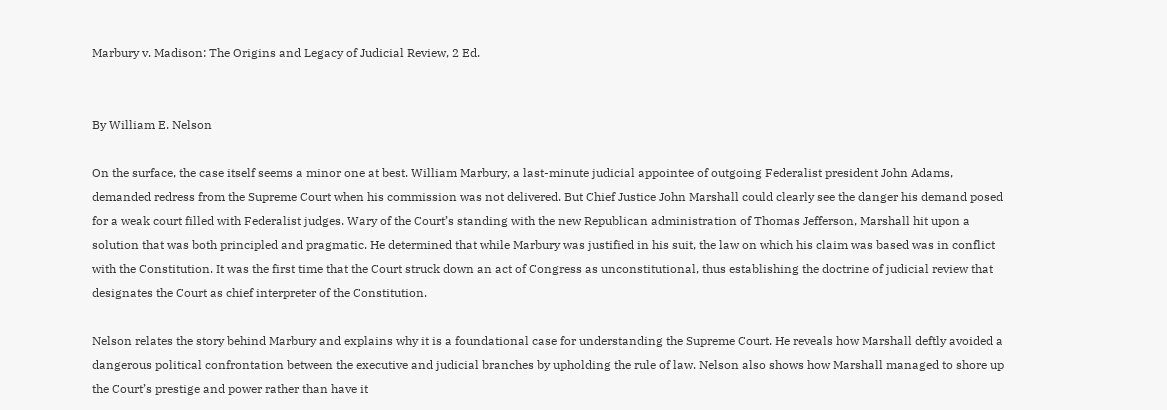Marbury v. Madison: The Origins and Legacy of Judicial Review, 2 Ed.


By William E. Nelson

On the surface, the case itself seems a minor one at best. William Marbury, a last-minute judicial appointee of outgoing Federalist president John Adams, demanded redress from the Supreme Court when his commission was not delivered. But Chief Justice John Marshall could clearly see the danger his demand posed for a weak court filled with Federalist judges. Wary of the Court’s standing with the new Republican administration of Thomas Jefferson, Marshall hit upon a solution that was both principled and pragmatic. He determined that while Marbury was justified in his suit, the law on which his claim was based was in conflict with the Constitution. It was the first time that the Court struck down an act of Congress as unconstitutional, thus establishing the doctrine of judicial review that designates the Court as chief interpreter of the Constitution.

Nelson relates the story behind Marbury and explains why it is a foundational case for understanding the Supreme Court. He reveals how Marshall deftly avoided a dangerous political confrontation between the executive and judicial branches by upholding the rule of law. Nelson also shows how Marshall managed to shore up the Court’s prestige and power rather than have it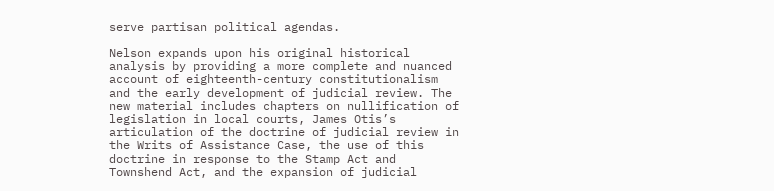serve partisan political agendas.

Nelson expands upon his original historical analysis by providing a more complete and nuanced account of eighteenth-century constitutionalism and the early development of judicial review. The new material includes chapters on nullification of legislation in local courts, James Otis’s articulation of the doctrine of judicial review in the Writs of Assistance Case, the use of this doctrine in response to the Stamp Act and Townshend Act, and the expansion of judicial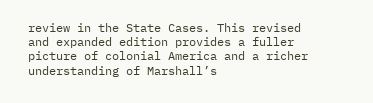review in the State Cases. This revised and expanded edition provides a fuller picture of colonial America and a richer understanding of Marshall’s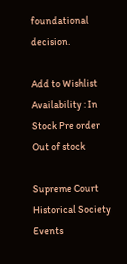foundational decision.

Add to Wishlist
Availability : In Stock Pre order Out of stock

Supreme Court Historical Society Events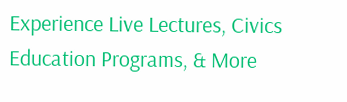Experience Live Lectures, Civics Education Programs, & More